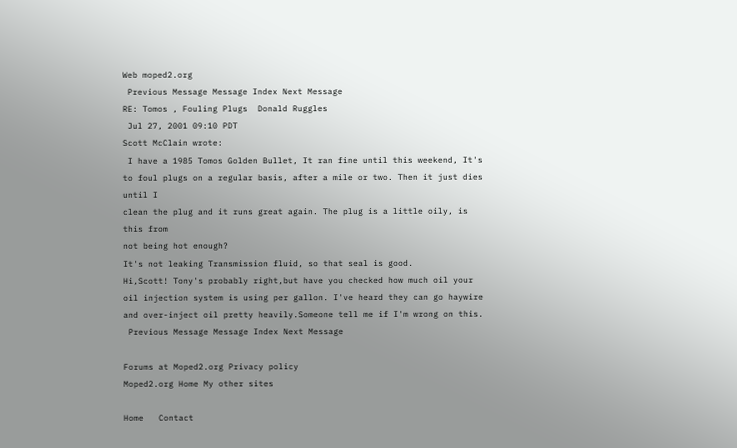Web moped2.org
 Previous Message Message Index Next Message
RE: Tomos , Fouling Plugs  Donald Ruggles
 Jul 27, 2001 09:10 PDT
Scott McClain wrote:
 I have a 1985 Tomos Golden Bullet, It ran fine until this weekend, It's
to foul plugs on a regular basis, after a mile or two. Then it just dies
until I
clean the plug and it runs great again. The plug is a little oily, is
this from
not being hot enough?
It's not leaking Transmission fluid, so that seal is good.
Hi,Scott! Tony's probably right,but have you checked how much oil your
oil injection system is using per gallon. I've heard they can go haywire
and over-inject oil pretty heavily.Someone tell me if I'm wrong on this.
 Previous Message Message Index Next Message

Forums at Moped2.org Privacy policy
Moped2.org Home My other sites

Home   Contact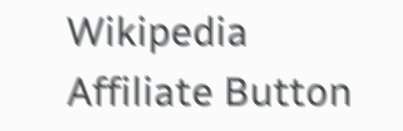Wikipedia Affiliate Button